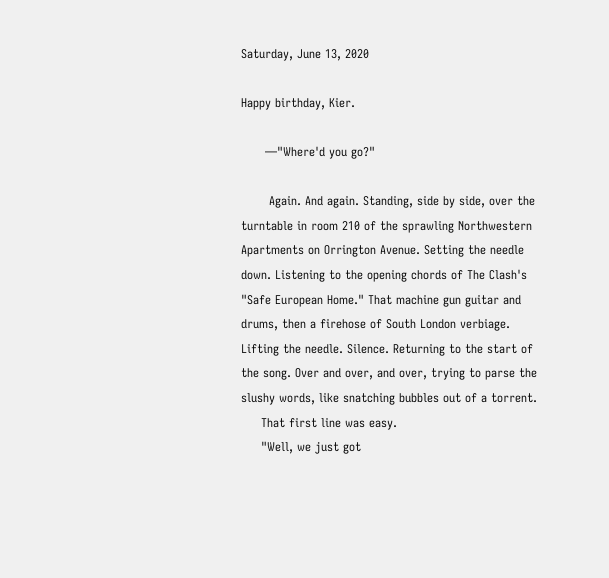Saturday, June 13, 2020

Happy birthday, Kier.

      —"Where'd you go?"

       Again. And again. Standing, side by side, over the turntable in room 210 of the sprawling Northwestern Apartments on Orrington Avenue. Setting the needle down. Listening to the opening chords of The Clash's "Safe European Home." That machine gun guitar and drums, then a firehose of South London verbiage. Lifting the needle. Silence. Returning to the start of the song. Over and over, and over, trying to parse the slushy words, like snatching bubbles out of a torrent.
     That first line was easy.
     "Well, we just got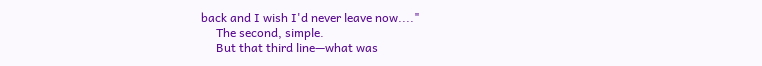back and I wish I'd never leave now...."
     The second, simple.
     But that third line—what was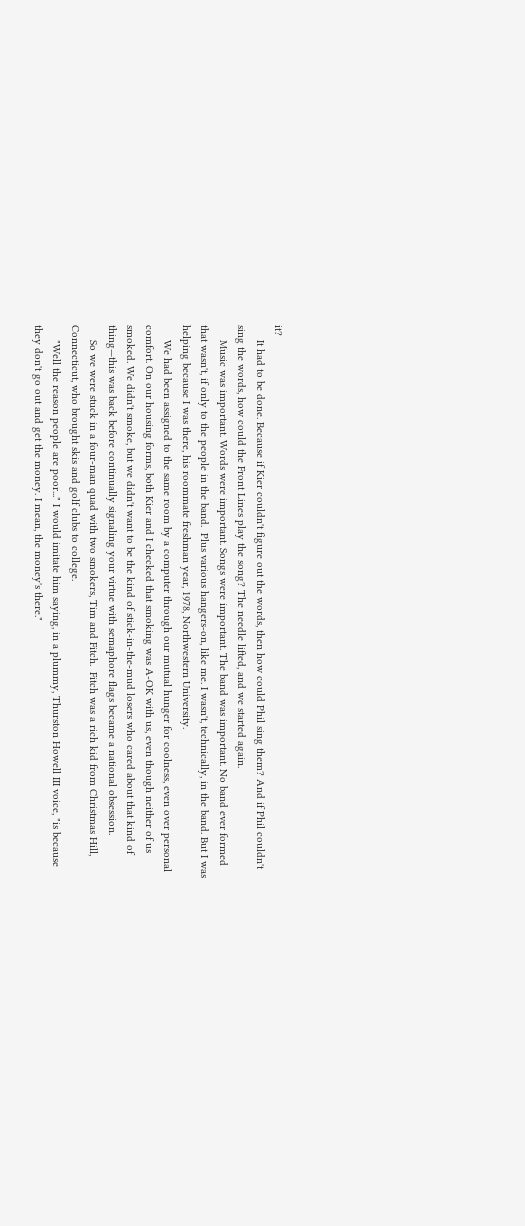it?
     It had to be done. Because if Kier couldn't figure out the words, then how could Phil sing them? And if Phil couldn't sing the words, how could the Front Lines play the song? The needle lifted, and we started again.
     Music was important. Words were important. Songs were important. The band was important. No band ever formed that wasn't, if only to the people in the band.  Plus various hangers-on, like me. I wasn't, technically, in the band. But I was helping because I was there, his roommate freshman year, 1978, Northwestern University.
     We had been assigned to the same room by a computer through our mutual hunger for coolness, even over personal comfort. On our housing forms, both Kier and I checked that smoking was A-OK with us, even though neither of us smoked. We didn't smoke, but we didn't want to be the kind of stick-in-the-mud losers who cared about that kind of thing—this was back before continually signaling your virtue with semaphore flags became a national obsession.
     So we were stuck in a four-man quad with two smokers, Tim and Fitch.  Fitch was a rich kid from Christmas Hill, Connecticut, who brought skis and golf clubs to college.
     "Well the reason people are poor..." I would imitate him saying, in a plummy, Thurston Howell III voice, "is because they don't go out and get the money. I mean, the money's there."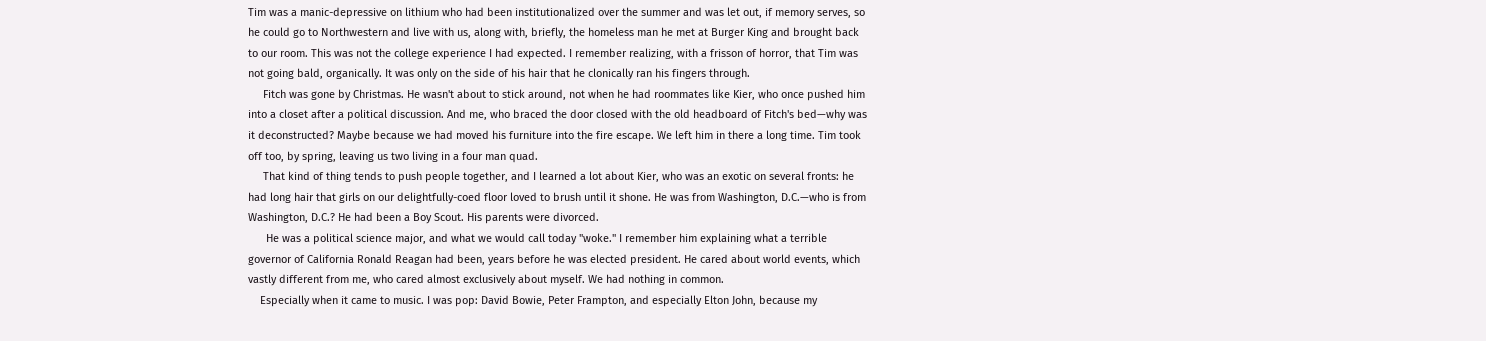Tim was a manic-depressive on lithium who had been institutionalized over the summer and was let out, if memory serves, so he could go to Northwestern and live with us, along with, briefly, the homeless man he met at Burger King and brought back to our room. This was not the college experience I had expected. I remember realizing, with a frisson of horror, that Tim was not going bald, organically. It was only on the side of his hair that he clonically ran his fingers through.
     Fitch was gone by Christmas. He wasn't about to stick around, not when he had roommates like Kier, who once pushed him into a closet after a political discussion. And me, who braced the door closed with the old headboard of Fitch's bed—why was it deconstructed? Maybe because we had moved his furniture into the fire escape. We left him in there a long time. Tim took off too, by spring, leaving us two living in a four man quad.
     That kind of thing tends to push people together, and I learned a lot about Kier, who was an exotic on several fronts: he had long hair that girls on our delightfully-coed floor loved to brush until it shone. He was from Washington, D.C.—who is from Washington, D.C.? He had been a Boy Scout. His parents were divorced.
      He was a political science major, and what we would call today "woke." I remember him explaining what a terrible governor of California Ronald Reagan had been, years before he was elected president. He cared about world events, which vastly different from me, who cared almost exclusively about myself. We had nothing in common.
    Especially when it came to music. I was pop: David Bowie, Peter Frampton, and especially Elton John, because my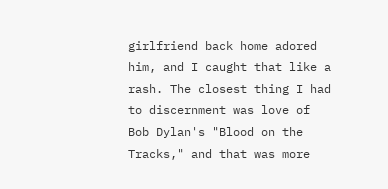girlfriend back home adored him, and I caught that like a rash. The closest thing I had to discernment was love of Bob Dylan's "Blood on the Tracks," and that was more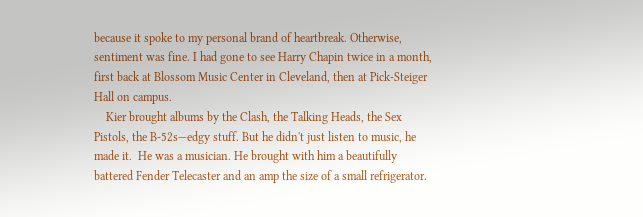because it spoke to my personal brand of heartbreak. Otherwise, sentiment was fine. I had gone to see Harry Chapin twice in a month, first back at Blossom Music Center in Cleveland, then at Pick-Steiger Hall on campus.
    Kier brought albums by the Clash, the Talking Heads, the Sex Pistols, the B-52s—edgy stuff. But he didn't just listen to music, he made it.  He was a musician. He brought with him a beautifully battered Fender Telecaster and an amp the size of a small refrigerator.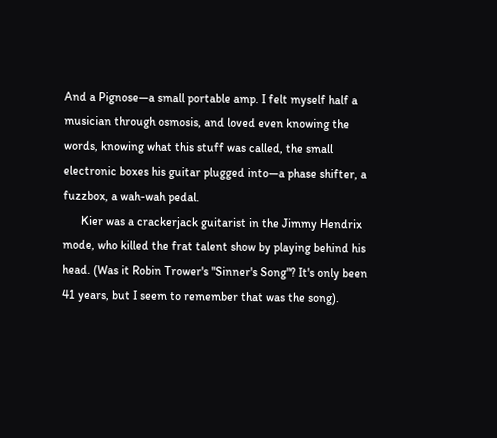And a Pignose—a small portable amp. I felt myself half a musician through osmosis, and loved even knowing the words, knowing what this stuff was called, the small electronic boxes his guitar plugged into—a phase shifter, a fuzzbox, a wah-wah pedal.
      Kier was a crackerjack guitarist in the Jimmy Hendrix mode, who killed the frat talent show by playing behind his head. (Was it Robin Trower's "Sinner's Song"? It's only been 41 years, but I seem to remember that was the song).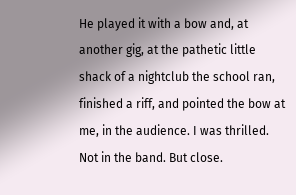He played it with a bow and, at another gig, at the pathetic little shack of a nightclub the school ran, finished a riff, and pointed the bow at me, in the audience. I was thrilled. Not in the band. But close.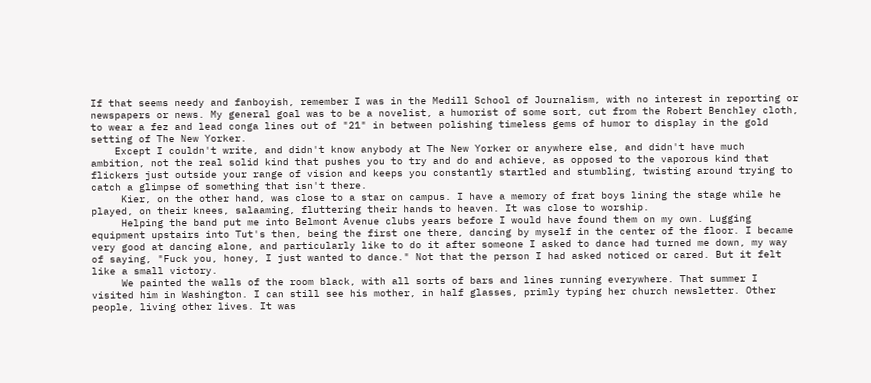If that seems needy and fanboyish, remember I was in the Medill School of Journalism, with no interest in reporting or newspapers or news. My general goal was to be a novelist, a humorist of some sort, cut from the Robert Benchley cloth, to wear a fez and lead conga lines out of "21" in between polishing timeless gems of humor to display in the gold setting of The New Yorker.
    Except I couldn't write, and didn't know anybody at The New Yorker or anywhere else, and didn't have much ambition, not the real solid kind that pushes you to try and do and achieve, as opposed to the vaporous kind that flickers just outside your range of vision and keeps you constantly startled and stumbling, twisting around trying to catch a glimpse of something that isn't there.
     Kier, on the other hand, was close to a star on campus. I have a memory of frat boys lining the stage while he played, on their knees, salaaming, fluttering their hands to heaven. It was close to worship.
     Helping the band put me into Belmont Avenue clubs years before I would have found them on my own. Lugging equipment upstairs into Tut's then, being the first one there, dancing by myself in the center of the floor. I became very good at dancing alone, and particularly like to do it after someone I asked to dance had turned me down, my way of saying, "Fuck you, honey, I just wanted to dance." Not that the person I had asked noticed or cared. But it felt like a small victory.
     We painted the walls of the room black, with all sorts of bars and lines running everywhere. That summer I visited him in Washington. I can still see his mother, in half glasses, primly typing her church newsletter. Other people, living other lives. It was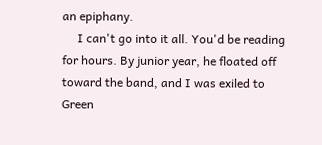an epiphany.
     I can't go into it all. You'd be reading for hours. By junior year, he floated off toward the band, and I was exiled to Green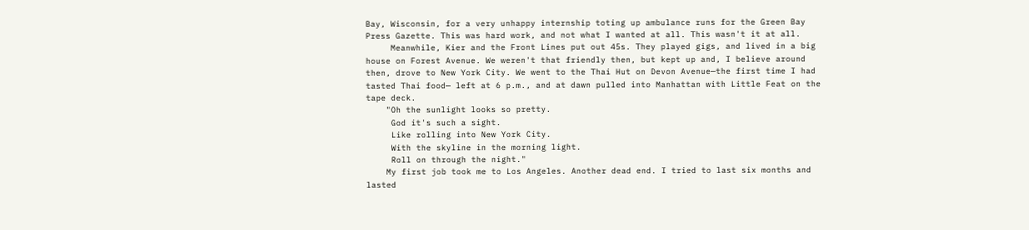Bay, Wisconsin, for a very unhappy internship toting up ambulance runs for the Green Bay Press Gazette. This was hard work, and not what I wanted at all. This wasn't it at all.
     Meanwhile, Kier and the Front Lines put out 45s. They played gigs, and lived in a big house on Forest Avenue. We weren't that friendly then, but kept up and, I believe around then, drove to New York City. We went to the Thai Hut on Devon Avenue—the first time I had tasted Thai food— left at 6 p.m., and at dawn pulled into Manhattan with Little Feat on the tape deck.
    "Oh the sunlight looks so pretty.
     God it's such a sight.
     Like rolling into New York City.
     With the skyline in the morning light.
     Roll on through the night."
    My first job took me to Los Angeles. Another dead end. I tried to last six months and lasted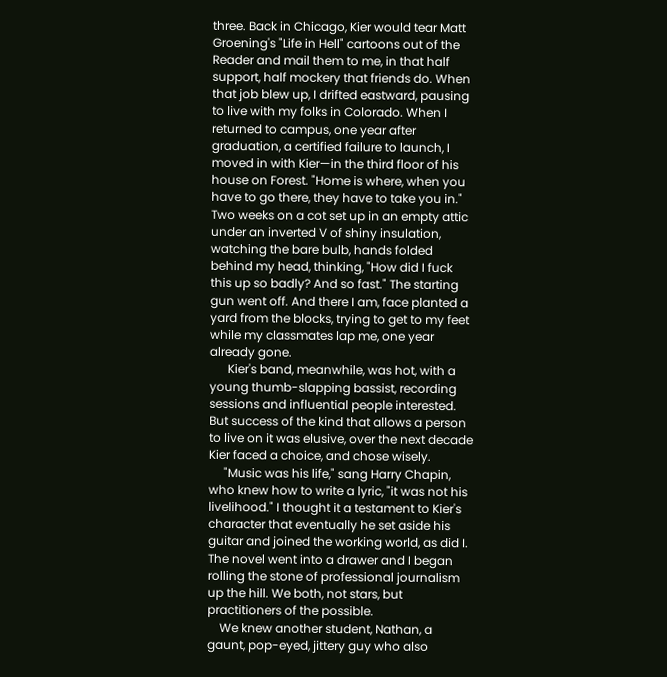three. Back in Chicago, Kier would tear Matt Groening's "Life in Hell" cartoons out of the Reader and mail them to me, in that half support, half mockery that friends do. When that job blew up, I drifted eastward, pausing to live with my folks in Colorado. When I returned to campus, one year after graduation, a certified failure to launch, I moved in with Kier—in the third floor of his house on Forest. "Home is where, when you have to go there, they have to take you in." Two weeks on a cot set up in an empty attic under an inverted V of shiny insulation, watching the bare bulb, hands folded behind my head, thinking, "How did I fuck this up so badly? And so fast." The starting gun went off. And there I am, face planted a yard from the blocks, trying to get to my feet while my classmates lap me, one year already gone.
      Kier's band, meanwhile, was hot, with a young thumb-slapping bassist, recording sessions and influential people interested.  But success of the kind that allows a person to live on it was elusive, over the next decade Kier faced a choice, and chose wisely.
     "Music was his life," sang Harry Chapin, who knew how to write a lyric, "it was not his livelihood." I thought it a testament to Kier's character that eventually he set aside his guitar and joined the working world, as did I. The novel went into a drawer and I began rolling the stone of professional journalism up the hill. We both, not stars, but practitioners of the possible.
    We knew another student, Nathan, a gaunt, pop-eyed, jittery guy who also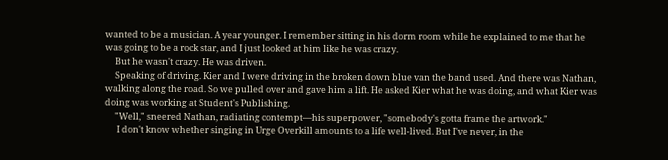wanted to be a musician. A year younger. I remember sitting in his dorm room while he explained to me that he was going to be a rock star, and I just looked at him like he was crazy.
     But he wasn't crazy. He was driven.
     Speaking of driving. Kier and I were driving in the broken down blue van the band used. And there was Nathan, walking along the road. So we pulled over and gave him a lift. He asked Kier what he was doing, and what Kier was doing was working at Student's Publishing.
     "Well," sneered Nathan, radiating contempt—his superpower, "somebody's gotta frame the artwork."
      I don't know whether singing in Urge Overkill amounts to a life well-lived. But I've never, in the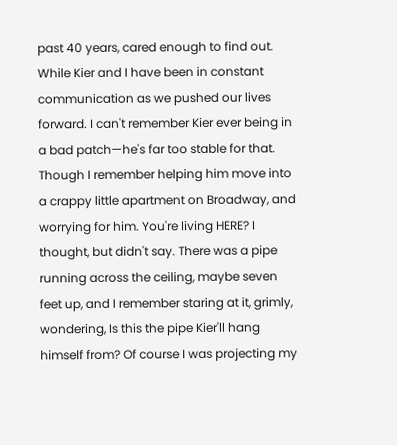past 40 years, cared enough to find out. While Kier and I have been in constant communication as we pushed our lives forward. I can't remember Kier ever being in a bad patch—he's far too stable for that. Though I remember helping him move into a crappy little apartment on Broadway, and worrying for him. You're living HERE? I thought, but didn't say. There was a pipe running across the ceiling, maybe seven feet up, and I remember staring at it, grimly, wondering, Is this the pipe Kier'll hang himself from? Of course I was projecting my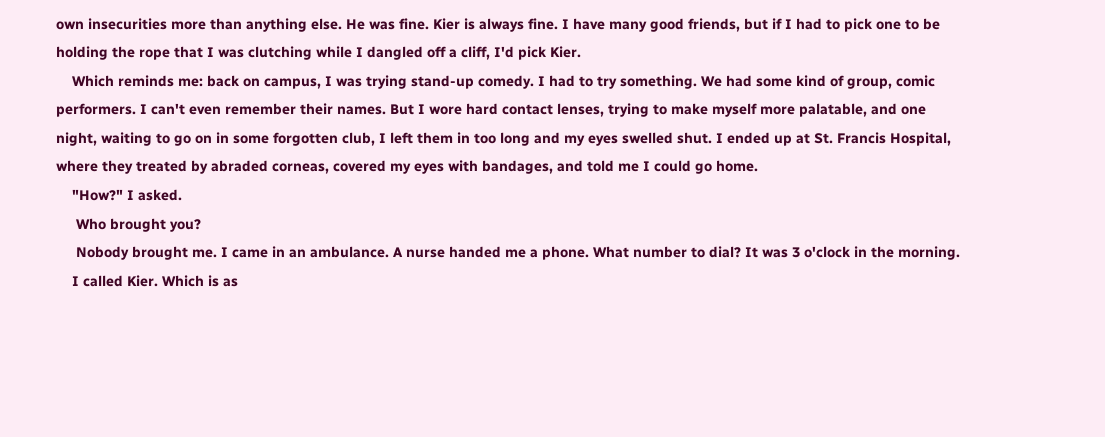own insecurities more than anything else. He was fine. Kier is always fine. I have many good friends, but if I had to pick one to be holding the rope that I was clutching while I dangled off a cliff, I'd pick Kier.
    Which reminds me: back on campus, I was trying stand-up comedy. I had to try something. We had some kind of group, comic performers. I can't even remember their names. But I wore hard contact lenses, trying to make myself more palatable, and one night, waiting to go on in some forgotten club, I left them in too long and my eyes swelled shut. I ended up at St. Francis Hospital, where they treated by abraded corneas, covered my eyes with bandages, and told me I could go home.
    "How?" I asked.
     Who brought you?
     Nobody brought me. I came in an ambulance. A nurse handed me a phone. What number to dial? It was 3 o'clock in the morning.
    I called Kier. Which is as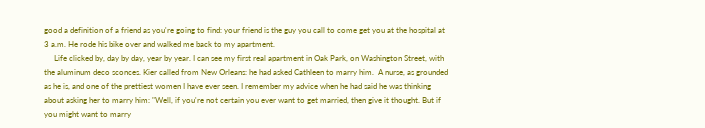good a definition of a friend as you're going to find: your friend is the guy you call to come get you at the hospital at 3 a.m. He rode his bike over and walked me back to my apartment.
     Life clicked by, day by day, year by year. I can see my first real apartment in Oak Park, on Washington Street, with the aluminum deco sconces. Kier called from New Orleans: he had asked Cathleen to marry him.  A nurse, as grounded as he is, and one of the prettiest women I have ever seen. I remember my advice when he had said he was thinking about asking her to marry him: "Well, if you're not certain you ever want to get married, then give it thought. But if you might want to marry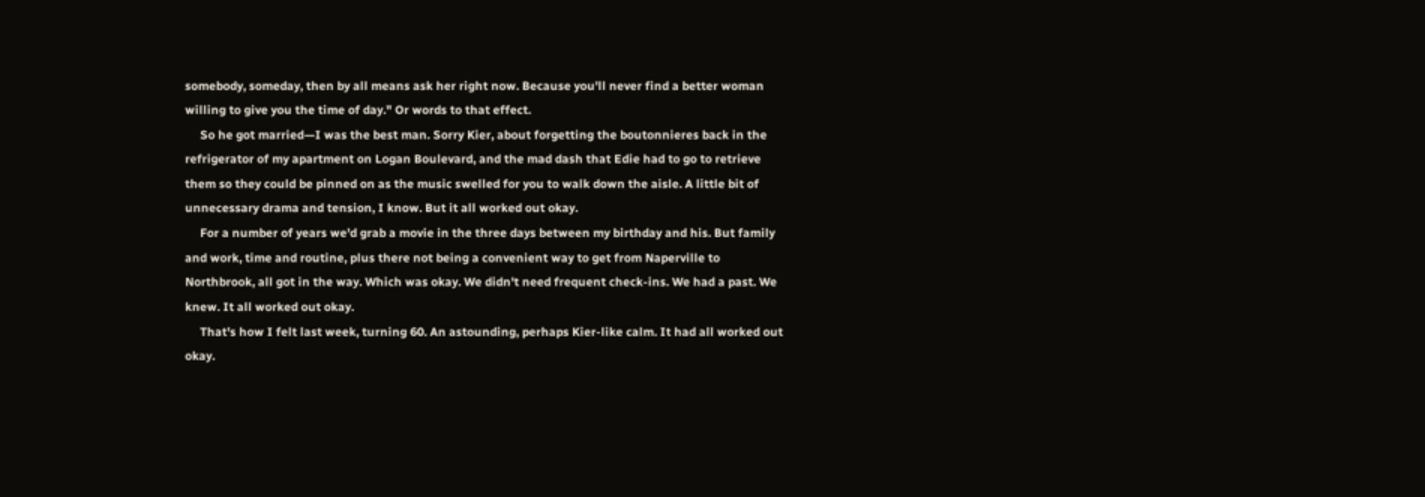somebody, someday, then by all means ask her right now. Because you'll never find a better woman willing to give you the time of day." Or words to that effect.
     So he got married—I was the best man. Sorry Kier, about forgetting the boutonnieres back in the refrigerator of my apartment on Logan Boulevard, and the mad dash that Edie had to go to retrieve them so they could be pinned on as the music swelled for you to walk down the aisle. A little bit of unnecessary drama and tension, I know. But it all worked out okay.
     For a number of years we'd grab a movie in the three days between my birthday and his. But family and work, time and routine, plus there not being a convenient way to get from Naperville to Northbrook, all got in the way. Which was okay. We didn't need frequent check-ins. We had a past. We knew. It all worked out okay.
     That's how I felt last week, turning 60. An astounding, perhaps Kier-like calm. It had all worked out okay.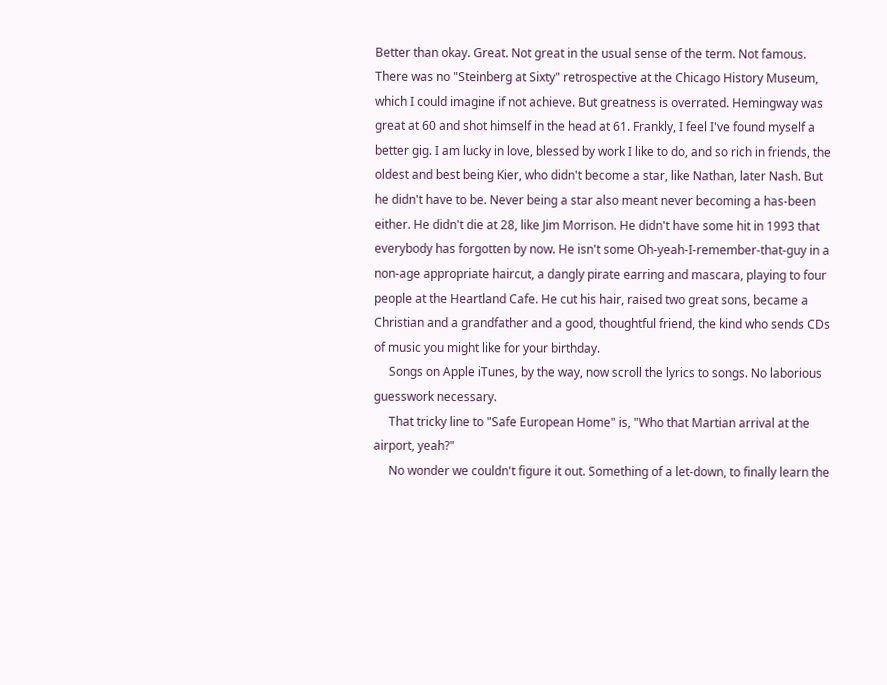Better than okay. Great. Not great in the usual sense of the term. Not famous. There was no "Steinberg at Sixty" retrospective at the Chicago History Museum, which I could imagine if not achieve. But greatness is overrated. Hemingway was great at 60 and shot himself in the head at 61. Frankly, I feel I've found myself a better gig. I am lucky in love, blessed by work I like to do, and so rich in friends, the oldest and best being Kier, who didn't become a star, like Nathan, later Nash. But he didn't have to be. Never being a star also meant never becoming a has-been either. He didn't die at 28, like Jim Morrison. He didn't have some hit in 1993 that everybody has forgotten by now. He isn't some Oh-yeah-I-remember-that-guy in a non-age appropriate haircut, a dangly pirate earring and mascara, playing to four people at the Heartland Cafe. He cut his hair, raised two great sons, became a Christian and a grandfather and a good, thoughtful friend, the kind who sends CDs of music you might like for your birthday.
     Songs on Apple iTunes, by the way, now scroll the lyrics to songs. No laborious guesswork necessary.
     That tricky line to "Safe European Home" is, "Who that Martian arrival at the airport, yeah?"
     No wonder we couldn't figure it out. Something of a let-down, to finally learn the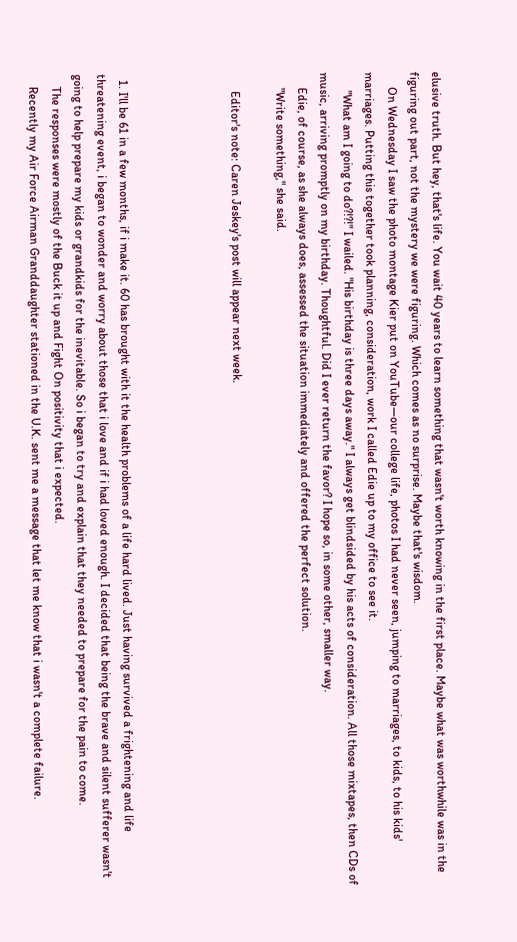elusive truth. But hey, that's life. You wait 40 years to learn something that wasn't worth knowing in the first place. Maybe what was worthwhile was in the figuring out part, not the mystery we were figuring. Which comes as no surprise. Maybe that's wisdom.
     On Wednesday I saw the photo montage Kier put on YouTube—our college life, photos I had never seen, jumping to marriages, to kids, to his kids' marriages. Putting this together took planning, consideration, work I called Edie up to my office to see it.
      "What am I going to do?!?!" I wailed. "His birthday is three days away." I always get blindsided by his acts of consideration. All those mixtapes, then CDs of music, arriving promptly on my birthday. Thoughtful. Did I ever return the favor? I hope so, in some other, smaller way.
     Edie, of course, as she always does, assessed the situation immediately and offered the perfect solution.
     "Write something," she said.

      Editor's note: Caren Jeskey's post will appear next week.




  1. I'll be 61 in a few months, if i make it. 60 has brought with it the health problems of a life hard lived. Just having survived a frightening and life threatening event, i began to wonder and worry about those that i love and if i had loved enough. I decided that being the brave and silent sufferer wasn't going to help prepare my kids or grandkids for the inevitable. So i began to try and explain that they needed to prepare for the pain to come.
    The responses were mostly of the Buck it up and Fight On positivity that i expected.
    Recently my Air Force Airman Granddaughter stationed in the U.K. sent me a message that let me know that i wasn't a complete failure.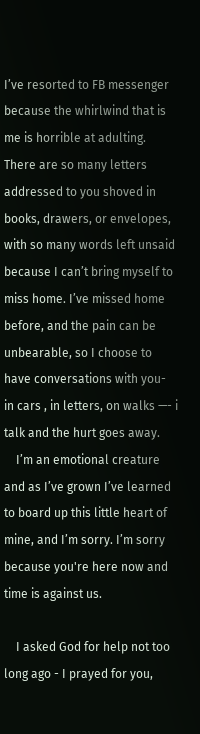I’ve resorted to FB messenger because the whirlwind that is me is horrible at adulting. There are so many letters addressed to you shoved in books, drawers, or envelopes, with so many words left unsaid because I can’t bring myself to miss home. I’ve missed home before, and the pain can be unbearable, so I choose to have conversations with you- in cars , in letters, on walks —- i talk and the hurt goes away.
    I’m an emotional creature and as I’ve grown I’ve learned to board up this little heart of mine, and I’m sorry. I’m sorry because you're here now and time is against us.

    I asked God for help not too long ago - I prayed for you,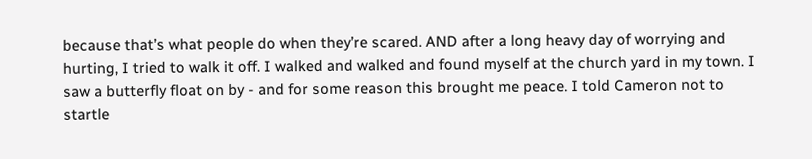because that’s what people do when they’re scared. AND after a long heavy day of worrying and hurting, I tried to walk it off. I walked and walked and found myself at the church yard in my town. I saw a butterfly float on by - and for some reason this brought me peace. I told Cameron not to startle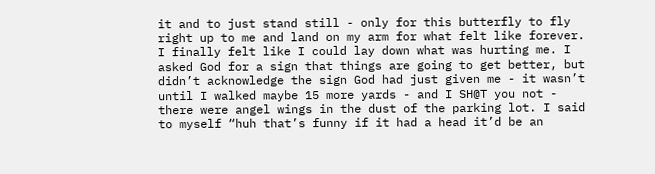it and to just stand still - only for this butterfly to fly right up to me and land on my arm for what felt like forever. I finally felt like I could lay down what was hurting me. I asked God for a sign that things are going to get better, but didn’t acknowledge the sign God had just given me - it wasn’t until I walked maybe 15 more yards - and I SH@T you not - there were angel wings in the dust of the parking lot. I said to myself “huh that’s funny if it had a head it’d be an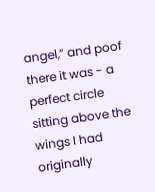angel,” and poof there it was - a perfect circle sitting above the wings I had originally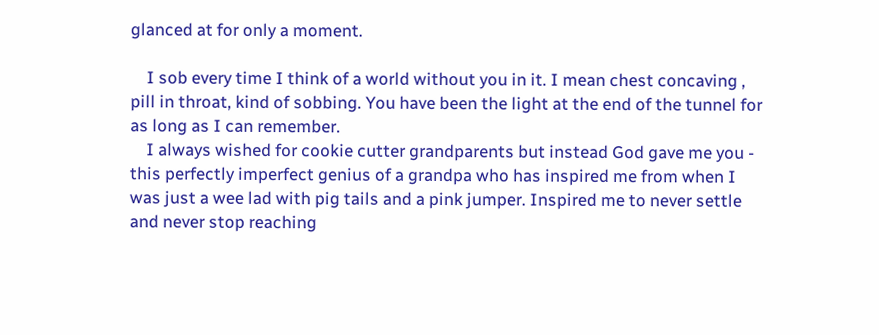glanced at for only a moment.

    I sob every time I think of a world without you in it. I mean chest concaving , pill in throat, kind of sobbing. You have been the light at the end of the tunnel for as long as I can remember.
    I always wished for cookie cutter grandparents but instead God gave me you - this perfectly imperfect genius of a grandpa who has inspired me from when I was just a wee lad with pig tails and a pink jumper. Inspired me to never settle and never stop reaching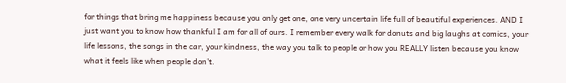for things that bring me happiness because you only get one, one very uncertain life full of beautiful experiences. AND I just want you to know how thankful I am for all of ours. I remember every walk for donuts and big laughs at comics, your life lessons, the songs in the car, your kindness, the way you talk to people or how you REALLY listen because you know what it feels like when people don’t.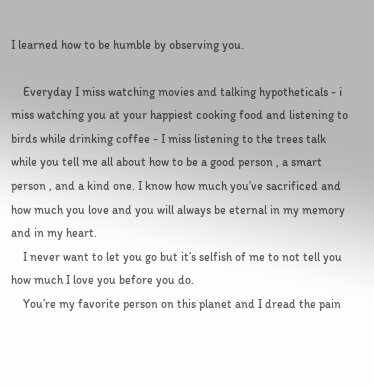I learned how to be humble by observing you.

    Everyday I miss watching movies and talking hypotheticals - i miss watching you at your happiest cooking food and listening to birds while drinking coffee - I miss listening to the trees talk while you tell me all about how to be a good person , a smart person , and a kind one. I know how much you’ve sacrificed and how much you love and you will always be eternal in my memory and in my heart.
    I never want to let you go but it’s selfish of me to not tell you how much I love you before you do.
    You’re my favorite person on this planet and I dread the pain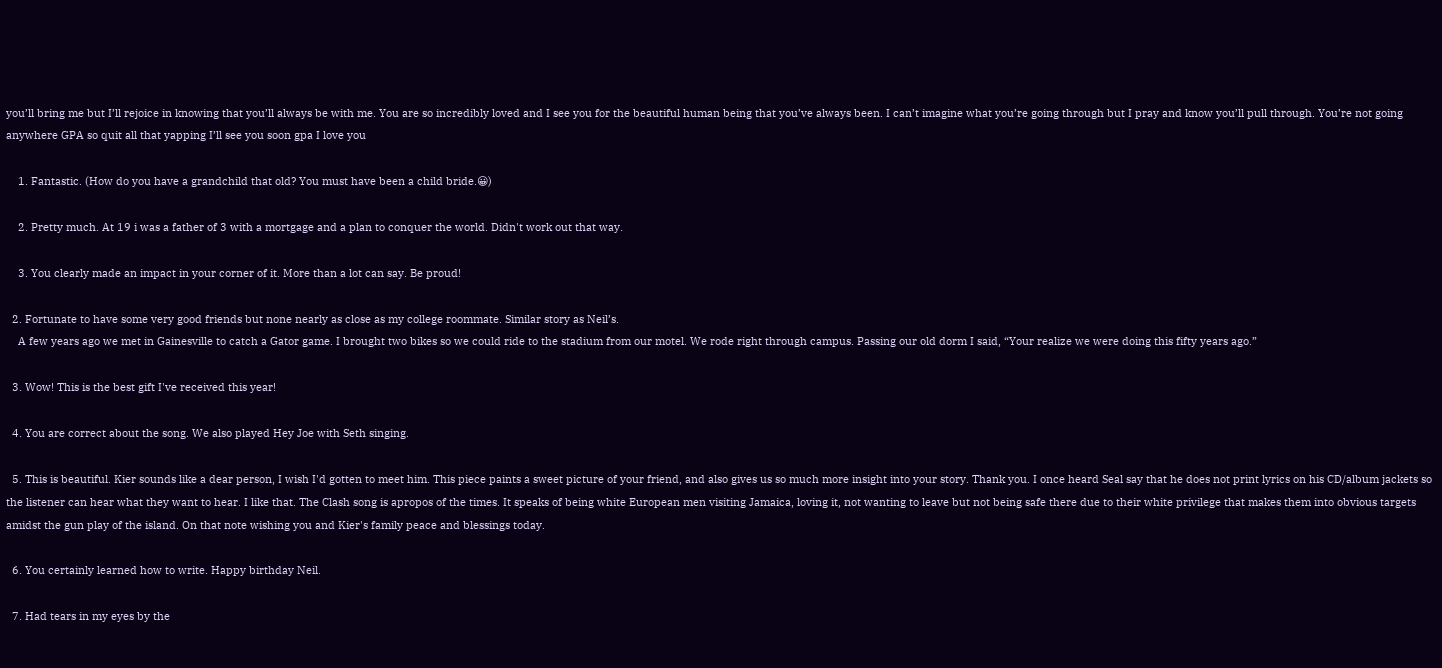you’ll bring me but I’ll rejoice in knowing that you’ll always be with me. You are so incredibly loved and I see you for the beautiful human being that you’ve always been. I can’t imagine what you’re going through but I pray and know you’ll pull through. You’re not going anywhere GPA so quit all that yapping I’ll see you soon gpa I love you

    1. Fantastic. (How do you have a grandchild that old? You must have been a child bride.😀)

    2. Pretty much. At 19 i was a father of 3 with a mortgage and a plan to conquer the world. Didn't work out that way.

    3. You clearly made an impact in your corner of it. More than a lot can say. Be proud!

  2. Fortunate to have some very good friends but none nearly as close as my college roommate. Similar story as Neil’s.
    A few years ago we met in Gainesville to catch a Gator game. I brought two bikes so we could ride to the stadium from our motel. We rode right through campus. Passing our old dorm I said, “Your realize we were doing this fifty years ago.”

  3. Wow! This is the best gift I've received this year!

  4. You are correct about the song. We also played Hey Joe with Seth singing.

  5. This is beautiful. Kier sounds like a dear person, I wish I'd gotten to meet him. This piece paints a sweet picture of your friend, and also gives us so much more insight into your story. Thank you. I once heard Seal say that he does not print lyrics on his CD/album jackets so the listener can hear what they want to hear. I like that. The Clash song is apropos of the times. It speaks of being white European men visiting Jamaica, loving it, not wanting to leave but not being safe there due to their white privilege that makes them into obvious targets amidst the gun play of the island. On that note wishing you and Kier's family peace and blessings today.

  6. You certainly learned how to write. Happy birthday Neil.

  7. Had tears in my eyes by the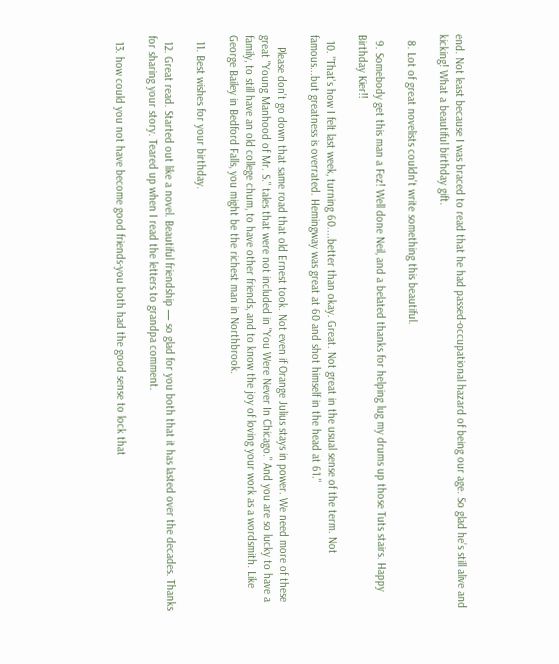end. Not least because I was braced to read that he had passed-occupational hazard of being our age. So glad he’s still alive and kicking! What a beautiful birthday gift.

  8. Lot of great novelists couldn't write something this beautiful.

  9. Somebody get this man a Fez! Well done Neil, and a belated thanks for helping lug my drums up those Tuts stairs. Happy Birthday Kier!!

  10. "That's how I felt last week, turning 60....better than okay. Great. Not great in the usual sense of the term. Not famous...but greatness is overrated. Hemingway was great at 60 and shot himself in the head at 61."

    Please don't go down that same road that old Ernest took. Not even if Orange Julius stays in power. We need more of these great "Young Manhood of Mr. S." tales that were not included in "You Were Never In Chicago." And you are so lucky to have a family, to still have an old college chum, to have other friends, and to know the joy of loving your work as a wordsmith. Like George Bailey in Bedford Falls, you might be the richest man in Northbrook.

  11. Best wishes for your birthday.

  12. Great read. Started out like a novel. Beautiful friendship — so glad for you both that it has lasted over the decades. Thanks for sharing your story. Teared up when I read the letters to grandpa comment.

  13. how could you not have become good friends-you both had the good sense to lock that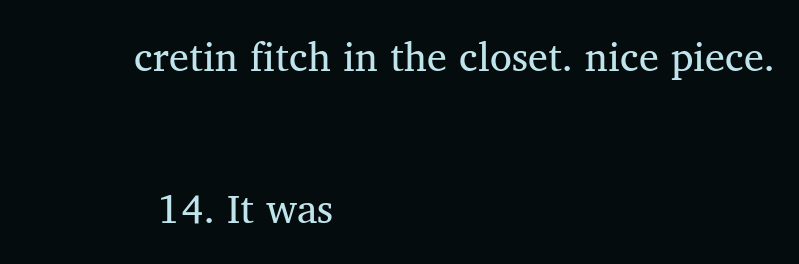cretin fitch in the closet. nice piece.

  14. It was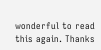wonderful to read this again. Thanks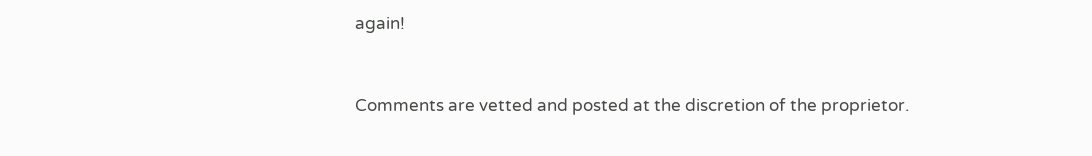again!


Comments are vetted and posted at the discretion of the proprietor.